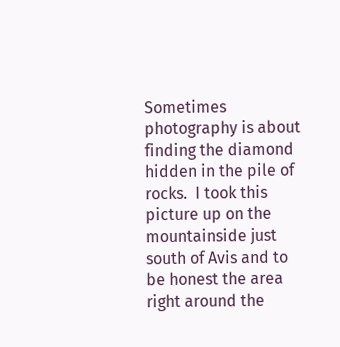Sometimes photography is about finding the diamond hidden in the pile of rocks.  I took this picture up on the mountainside just south of Avis and to be honest the area right around the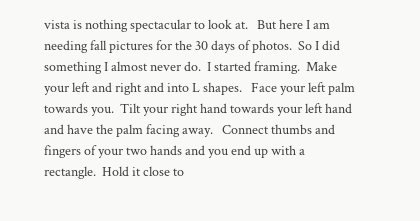vista is nothing spectacular to look at.   But here I am needing fall pictures for the 30 days of photos.  So I did something I almost never do.  I started framing.  Make your left and right and into L shapes.   Face your left palm towards you.  Tilt your right hand towards your left hand and have the palm facing away.   Connect thumbs and fingers of your two hands and you end up with a rectangle.  Hold it close to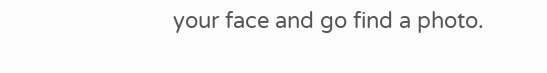your face and go find a photo.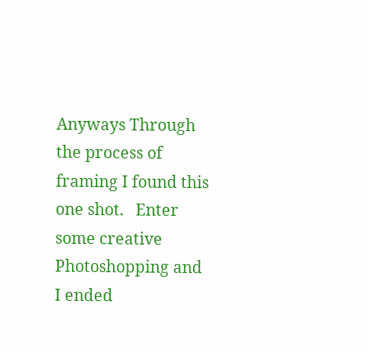Anyways Through the process of framing I found this one shot.   Enter some creative Photoshopping and I ended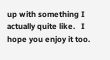up with something I actually quite like.   I hope you enjoy it too.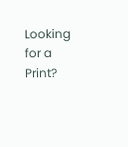Looking for a Print?